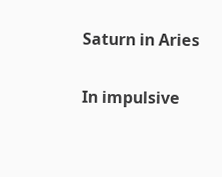Saturn in Aries

In impulsive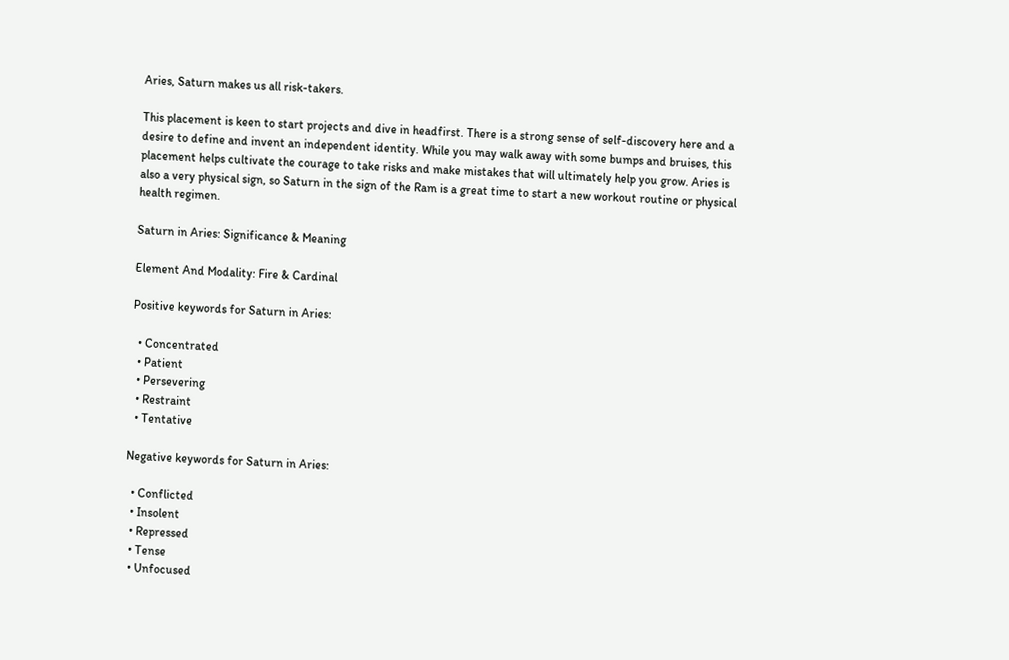Aries, Saturn makes us all risk-takers.

This placement is keen to start projects and dive in headfirst. There is a strong sense of self-discovery here and a desire to define and invent an independent identity. While you may walk away with some bumps and bruises, this placement helps cultivate the courage to take risks and make mistakes that will ultimately help you grow. Aries is also a very physical sign, so Saturn in the sign of the Ram is a great time to start a new workout routine or physical health regimen.

Saturn in Aries: Significance & Meaning

Element And Modality: Fire & Cardinal

Positive keywords for Saturn in Aries:

  • Concentrated
  • Patient
  • Persevering
  • Restraint
  • Tentative

Negative keywords for Saturn in Aries:

  • Conflicted
  • Insolent
  • Repressed
  • Tense
  • Unfocused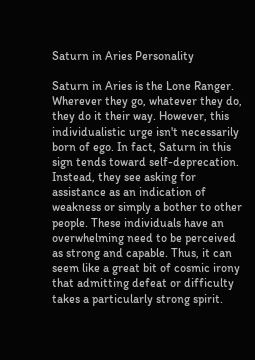Saturn in Aries Personality

Saturn in Aries is the Lone Ranger. Wherever they go, whatever they do, they do it their way. However, this individualistic urge isn't necessarily born of ego. In fact, Saturn in this sign tends toward self-deprecation. Instead, they see asking for assistance as an indication of weakness or simply a bother to other people. These individuals have an overwhelming need to be perceived as strong and capable. Thus, it can seem like a great bit of cosmic irony that admitting defeat or difficulty takes a particularly strong spirit.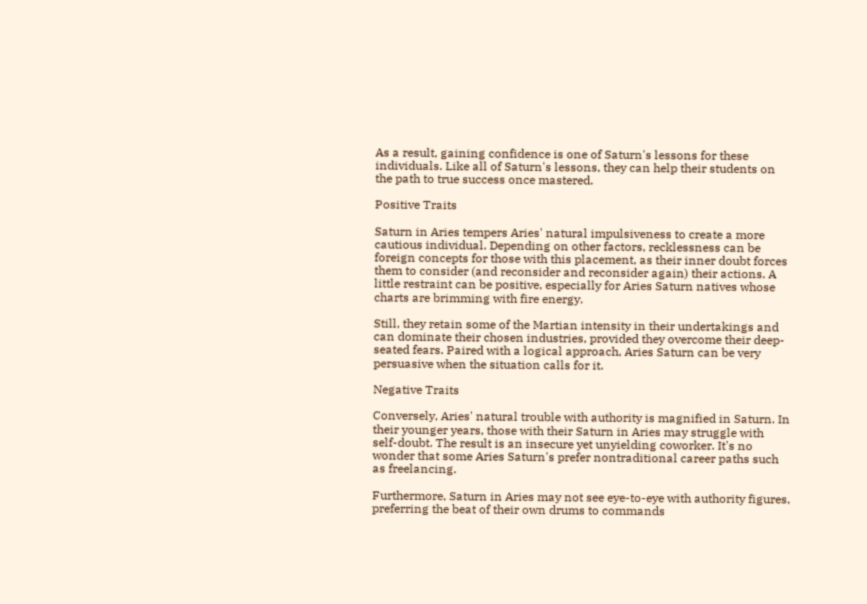As a result, gaining confidence is one of Saturn's lessons for these individuals. Like all of Saturn's lessons, they can help their students on the path to true success once mastered.

Positive Traits

Saturn in Aries tempers Aries' natural impulsiveness to create a more cautious individual. Depending on other factors, recklessness can be foreign concepts for those with this placement, as their inner doubt forces them to consider (and reconsider and reconsider again) their actions. A little restraint can be positive, especially for Aries Saturn natives whose charts are brimming with fire energy.

Still, they retain some of the Martian intensity in their undertakings and can dominate their chosen industries, provided they overcome their deep-seated fears. Paired with a logical approach, Aries Saturn can be very persuasive when the situation calls for it.

Negative Traits

Conversely, Aries' natural trouble with authority is magnified in Saturn. In their younger years, those with their Saturn in Aries may struggle with self-doubt. The result is an insecure yet unyielding coworker. It's no wonder that some Aries Saturn's prefer nontraditional career paths such as freelancing.

Furthermore, Saturn in Aries may not see eye-to-eye with authority figures, preferring the beat of their own drums to commands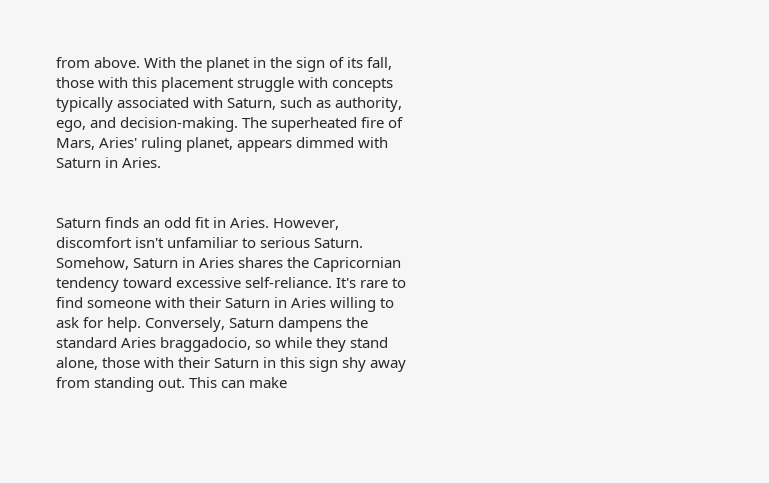from above. With the planet in the sign of its fall, those with this placement struggle with concepts typically associated with Saturn, such as authority, ego, and decision-making. The superheated fire of Mars, Aries' ruling planet, appears dimmed with Saturn in Aries.


Saturn finds an odd fit in Aries. However, discomfort isn't unfamiliar to serious Saturn. Somehow, Saturn in Aries shares the Capricornian tendency toward excessive self-reliance. It's rare to find someone with their Saturn in Aries willing to ask for help. Conversely, Saturn dampens the standard Aries braggadocio, so while they stand alone, those with their Saturn in this sign shy away from standing out. This can make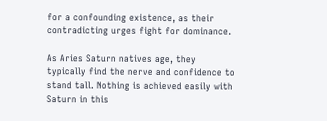for a confounding existence, as their contradicting urges fight for dominance.

As Aries Saturn natives age, they typically find the nerve and confidence to stand tall. Nothing is achieved easily with Saturn in this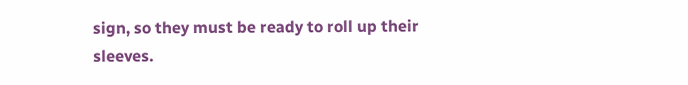sign, so they must be ready to roll up their sleeves.